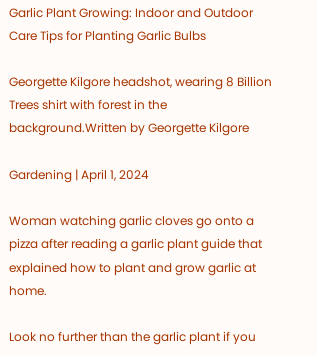Garlic Plant Growing: Indoor and Outdoor Care Tips for Planting Garlic Bulbs

Georgette Kilgore headshot, wearing 8 Billion Trees shirt with forest in the background.Written by Georgette Kilgore

Gardening | April 1, 2024

Woman watching garlic cloves go onto a pizza after reading a garlic plant guide that explained how to plant and grow garlic at home.

Look no further than the garlic plant if you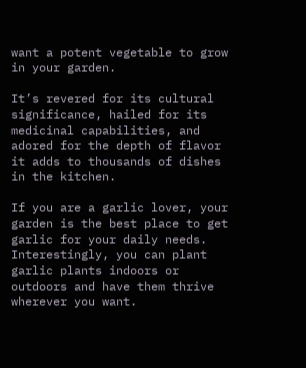want a potent vegetable to grow in your garden.

It’s revered for its cultural significance, hailed for its medicinal capabilities, and adored for the depth of flavor it adds to thousands of dishes in the kitchen.

If you are a garlic lover, your garden is the best place to get garlic for your daily needs. Interestingly, you can plant garlic plants indoors or outdoors and have them thrive wherever you want.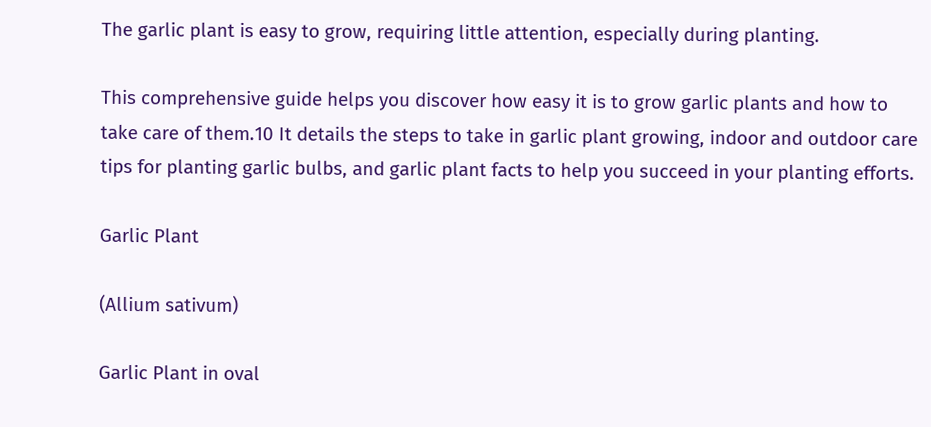The garlic plant is easy to grow, requiring little attention, especially during planting.

This comprehensive guide helps you discover how easy it is to grow garlic plants and how to take care of them.10 It details the steps to take in garlic plant growing, indoor and outdoor care tips for planting garlic bulbs, and garlic plant facts to help you succeed in your planting efforts.

Garlic Plant

(Allium sativum)

Garlic Plant in oval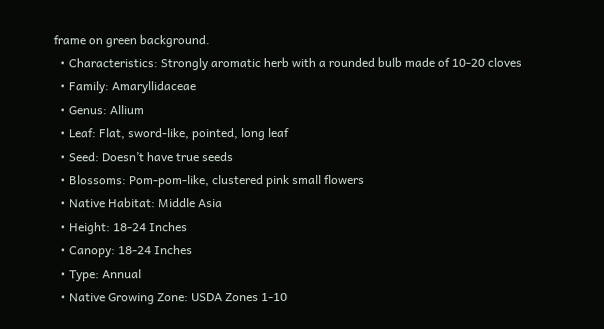frame on green background.
  • Characteristics: Strongly aromatic herb with a rounded bulb made of 10-20 cloves
  • Family: Amaryllidaceae
  • Genus: Allium
  • Leaf: Flat, sword-like, pointed, long leaf
  • Seed: Doesn’t have true seeds
  • Blossoms: Pom-pom-like, clustered pink small flowers
  • Native Habitat: Middle Asia
  • Height: 18-24 Inches
  • Canopy: 18-24 Inches
  • Type: Annual
  • Native Growing Zone: USDA Zones 1-10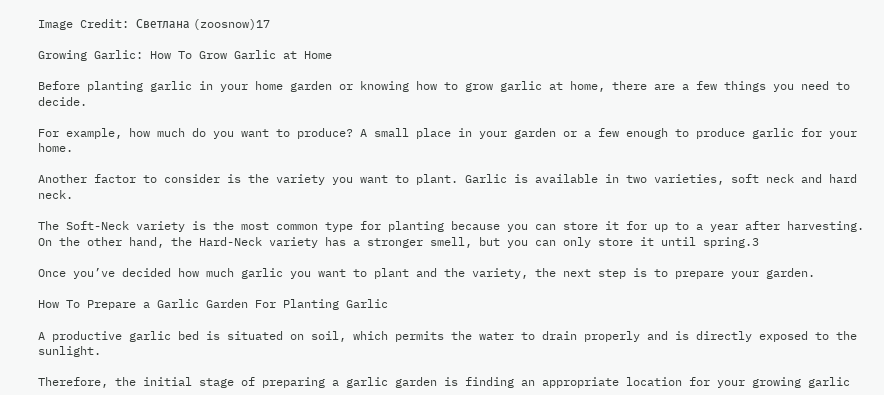Image Credit: Светлана (zoosnow)17

Growing Garlic: How To Grow Garlic at Home

Before planting garlic in your home garden or knowing how to grow garlic at home, there are a few things you need to decide.

For example, how much do you want to produce? A small place in your garden or a few enough to produce garlic for your home.

Another factor to consider is the variety you want to plant. Garlic is available in two varieties, soft neck and hard neck.

The Soft-Neck variety is the most common type for planting because you can store it for up to a year after harvesting. On the other hand, the Hard-Neck variety has a stronger smell, but you can only store it until spring.3

Once you’ve decided how much garlic you want to plant and the variety, the next step is to prepare your garden.

How To Prepare a Garlic Garden For Planting Garlic

A productive garlic bed is situated on soil, which permits the water to drain properly and is directly exposed to the sunlight.

Therefore, the initial stage of preparing a garlic garden is finding an appropriate location for your growing garlic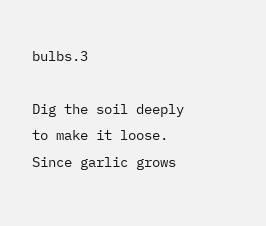bulbs.3

Dig the soil deeply to make it loose. Since garlic grows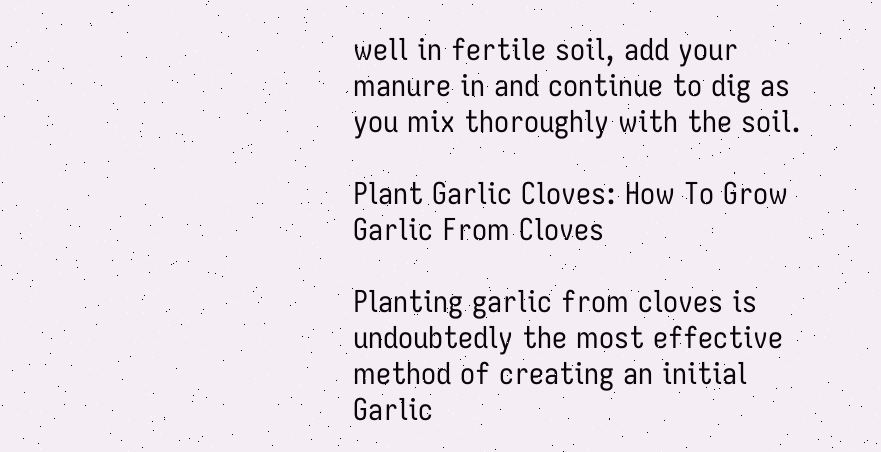well in fertile soil, add your manure in and continue to dig as you mix thoroughly with the soil.

Plant Garlic Cloves: How To Grow Garlic From Cloves

Planting garlic from cloves is undoubtedly the most effective method of creating an initial Garlic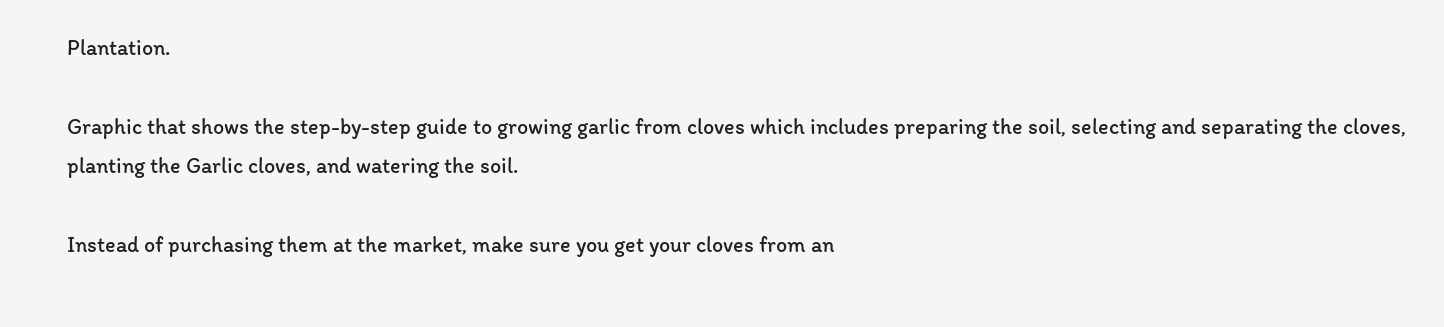Plantation.

Graphic that shows the step-by-step guide to growing garlic from cloves which includes preparing the soil, selecting and separating the cloves, planting the Garlic cloves, and watering the soil.

Instead of purchasing them at the market, make sure you get your cloves from an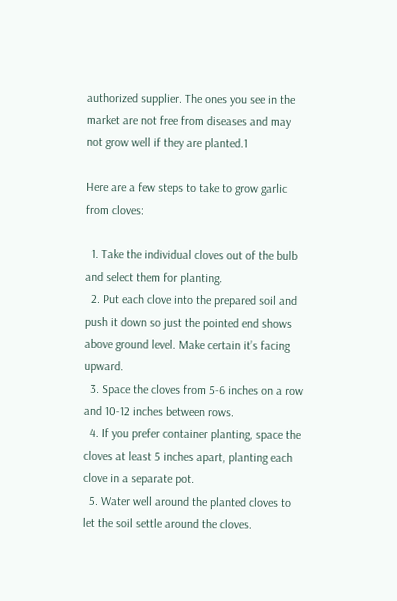authorized supplier. The ones you see in the market are not free from diseases and may not grow well if they are planted.1

Here are a few steps to take to grow garlic from cloves:

  1. Take the individual cloves out of the bulb and select them for planting.
  2. Put each clove into the prepared soil and push it down so just the pointed end shows above ground level. Make certain it’s facing upward.
  3. Space the cloves from 5-6 inches on a row and 10-12 inches between rows.
  4. If you prefer container planting, space the cloves at least 5 inches apart, planting each clove in a separate pot.
  5. Water well around the planted cloves to let the soil settle around the cloves.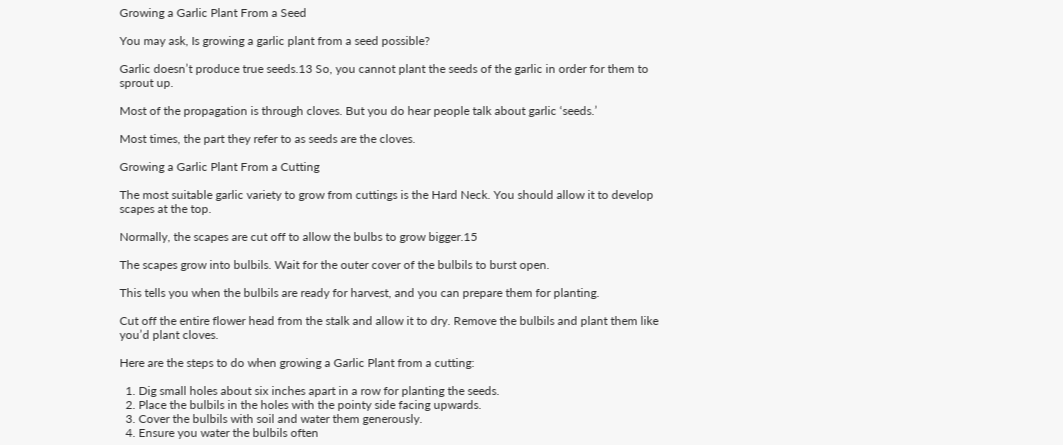Growing a Garlic Plant From a Seed

You may ask, Is growing a garlic plant from a seed possible?

Garlic doesn’t produce true seeds.13 So, you cannot plant the seeds of the garlic in order for them to sprout up.

Most of the propagation is through cloves. But you do hear people talk about garlic ‘seeds.’

Most times, the part they refer to as seeds are the cloves.

Growing a Garlic Plant From a Cutting

The most suitable garlic variety to grow from cuttings is the Hard Neck. You should allow it to develop scapes at the top.

Normally, the scapes are cut off to allow the bulbs to grow bigger.15

The scapes grow into bulbils. Wait for the outer cover of the bulbils to burst open.

This tells you when the bulbils are ready for harvest, and you can prepare them for planting.

Cut off the entire flower head from the stalk and allow it to dry. Remove the bulbils and plant them like you’d plant cloves.

Here are the steps to do when growing a Garlic Plant from a cutting:

  1. Dig small holes about six inches apart in a row for planting the seeds.
  2. Place the bulbils in the holes with the pointy side facing upwards.
  3. Cover the bulbils with soil and water them generously.
  4. Ensure you water the bulbils often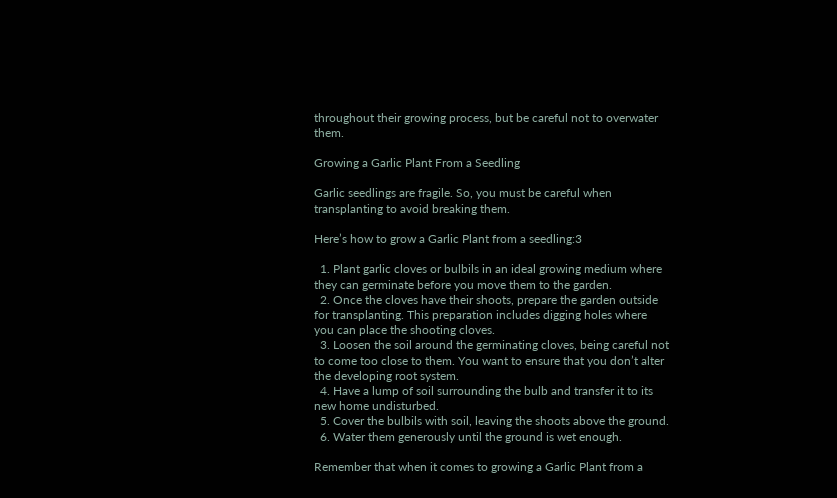throughout their growing process, but be careful not to overwater them.

Growing a Garlic Plant From a Seedling

Garlic seedlings are fragile. So, you must be careful when transplanting to avoid breaking them.

Here’s how to grow a Garlic Plant from a seedling:3

  1. Plant garlic cloves or bulbils in an ideal growing medium where they can germinate before you move them to the garden.
  2. Once the cloves have their shoots, prepare the garden outside for transplanting. This preparation includes digging holes where you can place the shooting cloves.
  3. Loosen the soil around the germinating cloves, being careful not to come too close to them. You want to ensure that you don’t alter the developing root system.
  4. Have a lump of soil surrounding the bulb and transfer it to its new home undisturbed.
  5. Cover the bulbils with soil, leaving the shoots above the ground.
  6. Water them generously until the ground is wet enough.

Remember that when it comes to growing a Garlic Plant from a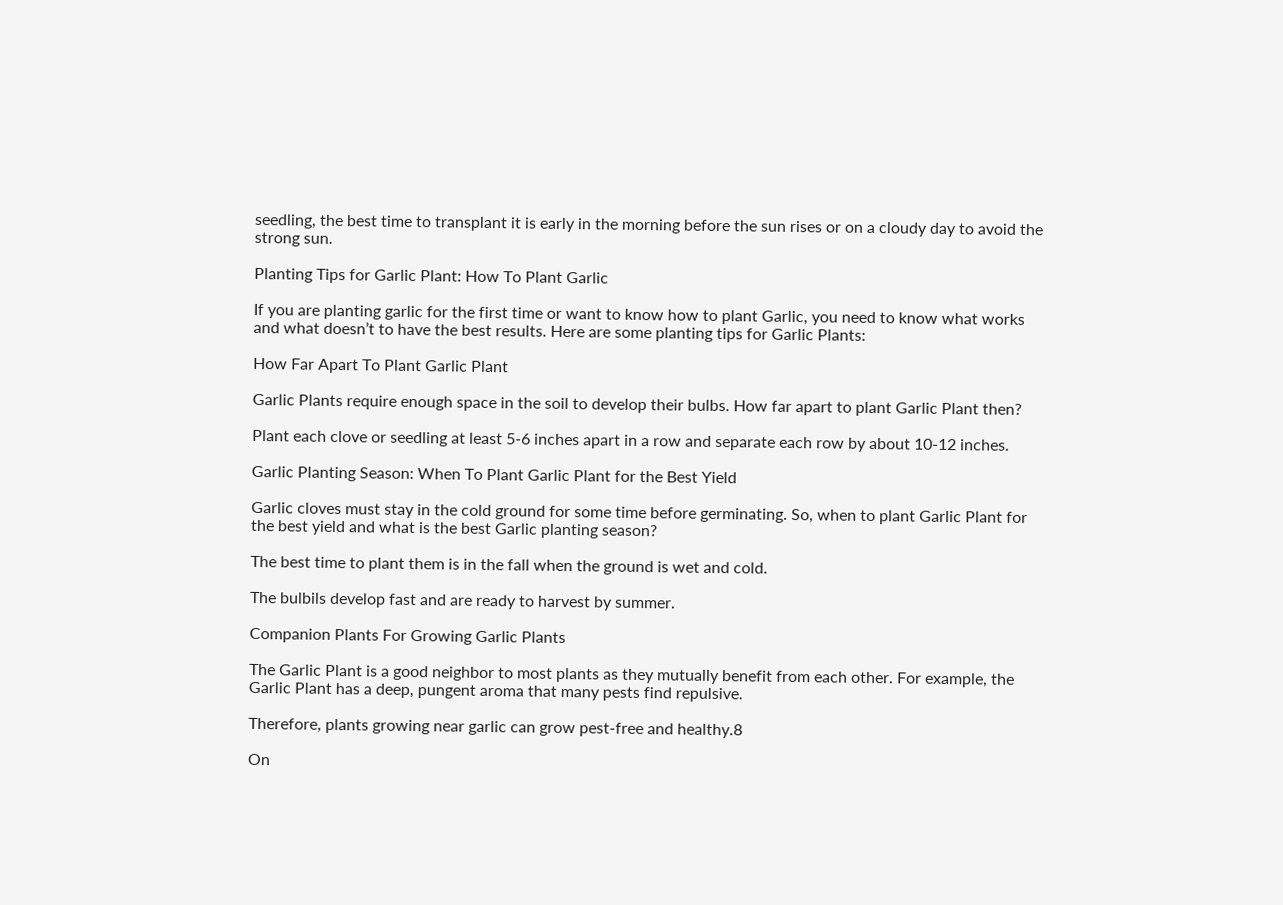seedling, the best time to transplant it is early in the morning before the sun rises or on a cloudy day to avoid the strong sun.

Planting Tips for Garlic Plant: How To Plant Garlic

If you are planting garlic for the first time or want to know how to plant Garlic, you need to know what works and what doesn’t to have the best results. Here are some planting tips for Garlic Plants:

How Far Apart To Plant Garlic Plant

Garlic Plants require enough space in the soil to develop their bulbs. How far apart to plant Garlic Plant then?

Plant each clove or seedling at least 5-6 inches apart in a row and separate each row by about 10-12 inches.

Garlic Planting Season: When To Plant Garlic Plant for the Best Yield

Garlic cloves must stay in the cold ground for some time before germinating. So, when to plant Garlic Plant for the best yield and what is the best Garlic planting season?

The best time to plant them is in the fall when the ground is wet and cold.

The bulbils develop fast and are ready to harvest by summer.

Companion Plants For Growing Garlic Plants

The Garlic Plant is a good neighbor to most plants as they mutually benefit from each other. For example, the Garlic Plant has a deep, pungent aroma that many pests find repulsive.

Therefore, plants growing near garlic can grow pest-free and healthy.8

On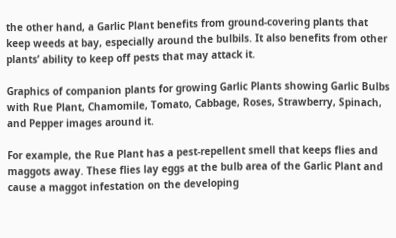the other hand, a Garlic Plant benefits from ground-covering plants that keep weeds at bay, especially around the bulbils. It also benefits from other plants’ ability to keep off pests that may attack it.

Graphics of companion plants for growing Garlic Plants showing Garlic Bulbs with Rue Plant, Chamomile, Tomato, Cabbage, Roses, Strawberry, Spinach, and Pepper images around it.

For example, the Rue Plant has a pest-repellent smell that keeps flies and maggots away. These flies lay eggs at the bulb area of the Garlic Plant and cause a maggot infestation on the developing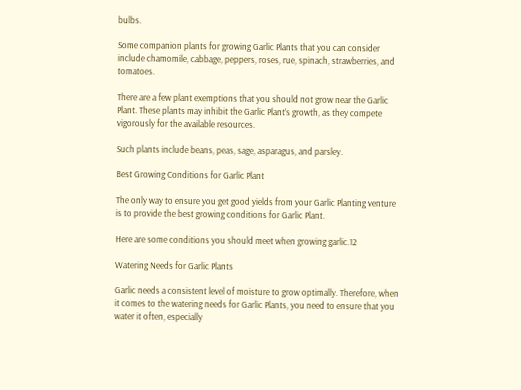bulbs.

Some companion plants for growing Garlic Plants that you can consider include chamomile, cabbage, peppers, roses, rue, spinach, strawberries, and tomatoes.

There are a few plant exemptions that you should not grow near the Garlic Plant. These plants may inhibit the Garlic Plant’s growth, as they compete vigorously for the available resources.

Such plants include beans, peas, sage, asparagus, and parsley.

Best Growing Conditions for Garlic Plant

The only way to ensure you get good yields from your Garlic Planting venture is to provide the best growing conditions for Garlic Plant.

Here are some conditions you should meet when growing garlic.12

Watering Needs for Garlic Plants

Garlic needs a consistent level of moisture to grow optimally. Therefore, when it comes to the watering needs for Garlic Plants, you need to ensure that you water it often, especially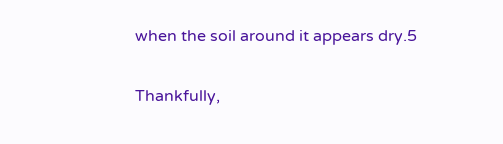when the soil around it appears dry.5

Thankfully,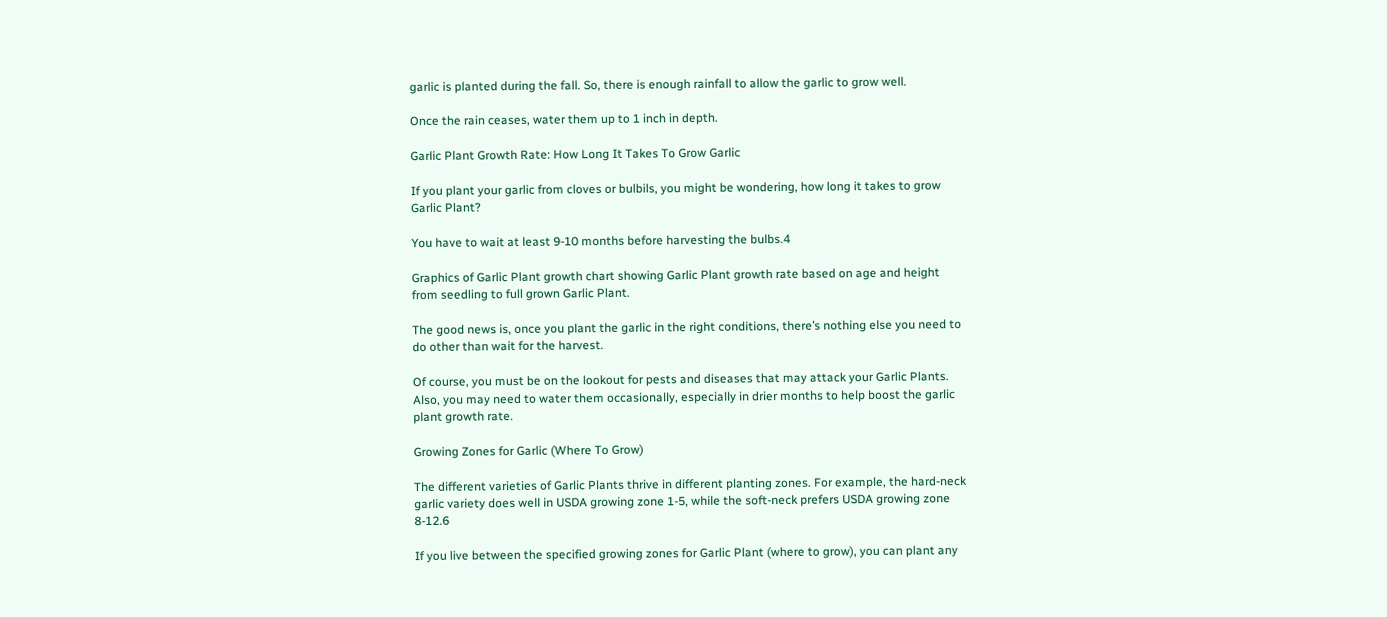garlic is planted during the fall. So, there is enough rainfall to allow the garlic to grow well.

Once the rain ceases, water them up to 1 inch in depth.

Garlic Plant Growth Rate: How Long It Takes To Grow Garlic

If you plant your garlic from cloves or bulbils, you might be wondering, how long it takes to grow Garlic Plant?

You have to wait at least 9-10 months before harvesting the bulbs.4

Graphics of Garlic Plant growth chart showing Garlic Plant growth rate based on age and height from seedling to full grown Garlic Plant.

The good news is, once you plant the garlic in the right conditions, there’s nothing else you need to do other than wait for the harvest.

Of course, you must be on the lookout for pests and diseases that may attack your Garlic Plants. Also, you may need to water them occasionally, especially in drier months to help boost the garlic plant growth rate.

Growing Zones for Garlic (Where To Grow)

The different varieties of Garlic Plants thrive in different planting zones. For example, the hard-neck garlic variety does well in USDA growing zone 1-5, while the soft-neck prefers USDA growing zone 8-12.6

If you live between the specified growing zones for Garlic Plant (where to grow), you can plant any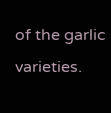of the garlic varieties.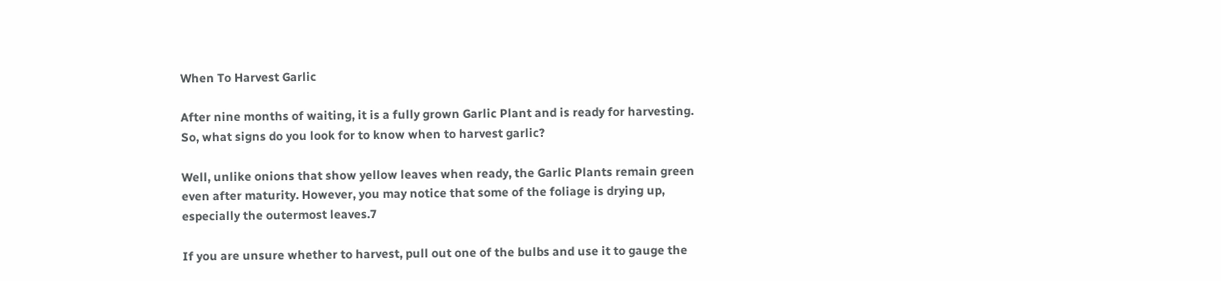When To Harvest Garlic

After nine months of waiting, it is a fully grown Garlic Plant and is ready for harvesting. So, what signs do you look for to know when to harvest garlic?

Well, unlike onions that show yellow leaves when ready, the Garlic Plants remain green even after maturity. However, you may notice that some of the foliage is drying up, especially the outermost leaves.7

If you are unsure whether to harvest, pull out one of the bulbs and use it to gauge the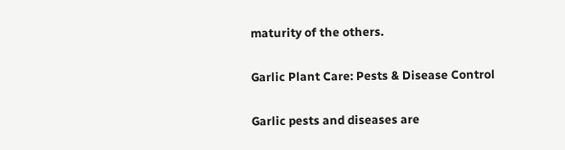maturity of the others.

Garlic Plant Care: Pests & Disease Control

Garlic pests and diseases are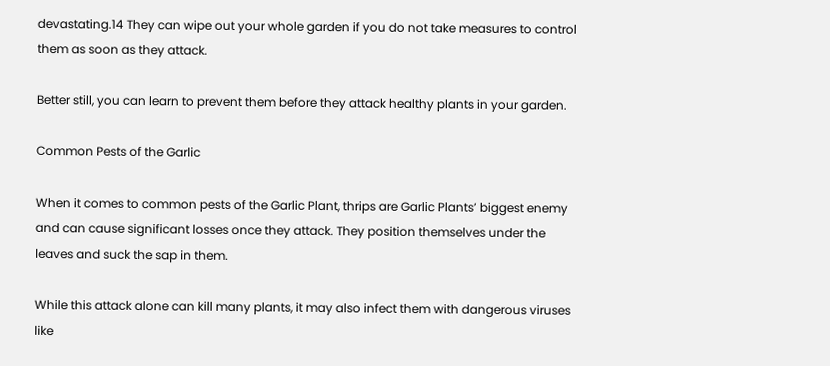devastating.14 They can wipe out your whole garden if you do not take measures to control them as soon as they attack.

Better still, you can learn to prevent them before they attack healthy plants in your garden.

Common Pests of the Garlic

When it comes to common pests of the Garlic Plant, thrips are Garlic Plants’ biggest enemy and can cause significant losses once they attack. They position themselves under the leaves and suck the sap in them.

While this attack alone can kill many plants, it may also infect them with dangerous viruses like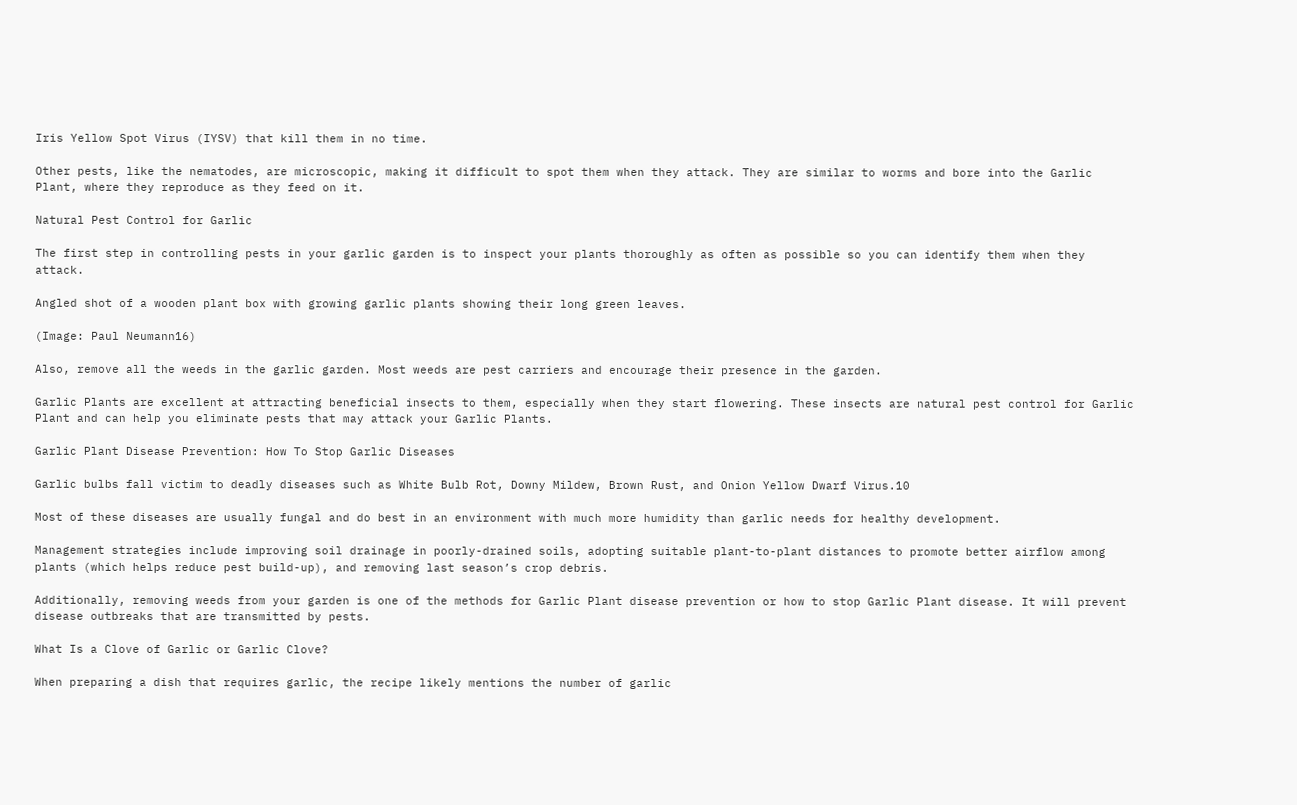Iris Yellow Spot Virus (IYSV) that kill them in no time.

Other pests, like the nematodes, are microscopic, making it difficult to spot them when they attack. They are similar to worms and bore into the Garlic Plant, where they reproduce as they feed on it.

Natural Pest Control for Garlic

The first step in controlling pests in your garlic garden is to inspect your plants thoroughly as often as possible so you can identify them when they attack.

Angled shot of a wooden plant box with growing garlic plants showing their long green leaves.

(Image: Paul Neumann16)

Also, remove all the weeds in the garlic garden. Most weeds are pest carriers and encourage their presence in the garden.

Garlic Plants are excellent at attracting beneficial insects to them, especially when they start flowering. These insects are natural pest control for Garlic Plant and can help you eliminate pests that may attack your Garlic Plants.

Garlic Plant Disease Prevention: How To Stop Garlic Diseases

Garlic bulbs fall victim to deadly diseases such as White Bulb Rot, Downy Mildew, Brown Rust, and Onion Yellow Dwarf Virus.10

Most of these diseases are usually fungal and do best in an environment with much more humidity than garlic needs for healthy development.

Management strategies include improving soil drainage in poorly-drained soils, adopting suitable plant-to-plant distances to promote better airflow among plants (which helps reduce pest build-up), and removing last season’s crop debris.

Additionally, removing weeds from your garden is one of the methods for Garlic Plant disease prevention or how to stop Garlic Plant disease. It will prevent disease outbreaks that are transmitted by pests.

What Is a Clove of Garlic or Garlic Clove?

When preparing a dish that requires garlic, the recipe likely mentions the number of garlic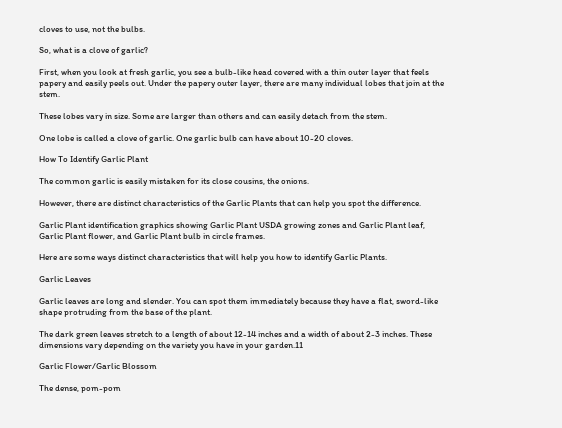cloves to use, not the bulbs.

So, what is a clove of garlic?

First, when you look at fresh garlic, you see a bulb-like head covered with a thin outer layer that feels papery and easily peels out. Under the papery outer layer, there are many individual lobes that join at the stem.

These lobes vary in size. Some are larger than others and can easily detach from the stem.

One lobe is called a clove of garlic. One garlic bulb can have about 10-20 cloves.

How To Identify Garlic Plant

The common garlic is easily mistaken for its close cousins, the onions.

However, there are distinct characteristics of the Garlic Plants that can help you spot the difference.

Garlic Plant identification graphics showing Garlic Plant USDA growing zones and Garlic Plant leaf, Garlic Plant flower, and Garlic Plant bulb in circle frames.

Here are some ways distinct characteristics that will help you how to identify Garlic Plants.

Garlic Leaves

Garlic leaves are long and slender. You can spot them immediately because they have a flat, sword-like shape protruding from the base of the plant.

The dark green leaves stretch to a length of about 12-14 inches and a width of about 2-3 inches. These dimensions vary depending on the variety you have in your garden.11

Garlic Flower/Garlic Blossom

The dense, pom-pom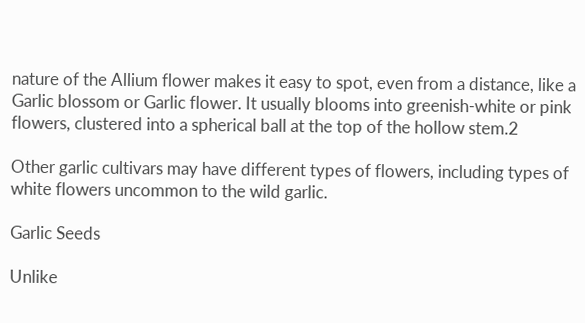nature of the Allium flower makes it easy to spot, even from a distance, like a Garlic blossom or Garlic flower. It usually blooms into greenish-white or pink flowers, clustered into a spherical ball at the top of the hollow stem.2

Other garlic cultivars may have different types of flowers, including types of white flowers uncommon to the wild garlic.

Garlic Seeds

Unlike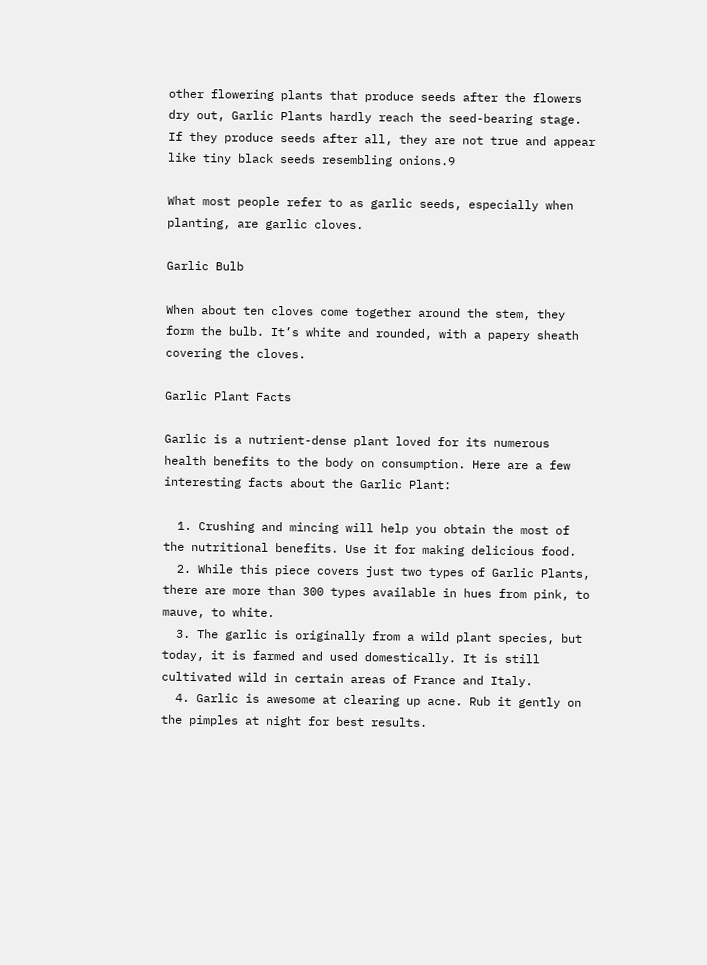other flowering plants that produce seeds after the flowers dry out, Garlic Plants hardly reach the seed-bearing stage. If they produce seeds after all, they are not true and appear like tiny black seeds resembling onions.9

What most people refer to as garlic seeds, especially when planting, are garlic cloves.

Garlic Bulb

When about ten cloves come together around the stem, they form the bulb. It’s white and rounded, with a papery sheath covering the cloves.

Garlic Plant Facts

Garlic is a nutrient-dense plant loved for its numerous health benefits to the body on consumption. Here are a few interesting facts about the Garlic Plant:

  1. Crushing and mincing will help you obtain the most of the nutritional benefits. Use it for making delicious food.
  2. While this piece covers just two types of Garlic Plants, there are more than 300 types available in hues from pink, to mauve, to white.
  3. The garlic is originally from a wild plant species, but today, it is farmed and used domestically. It is still cultivated wild in certain areas of France and Italy.
  4. Garlic is awesome at clearing up acne. Rub it gently on the pimples at night for best results.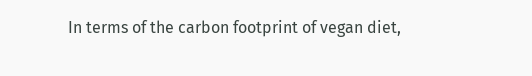In terms of the carbon footprint of vegan diet,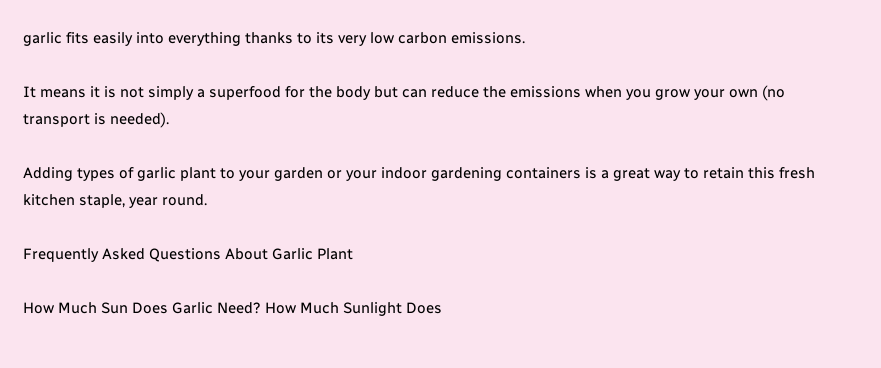garlic fits easily into everything thanks to its very low carbon emissions.

It means it is not simply a superfood for the body but can reduce the emissions when you grow your own (no transport is needed).

Adding types of garlic plant to your garden or your indoor gardening containers is a great way to retain this fresh kitchen staple, year round.

Frequently Asked Questions About Garlic Plant

How Much Sun Does Garlic Need? How Much Sunlight Does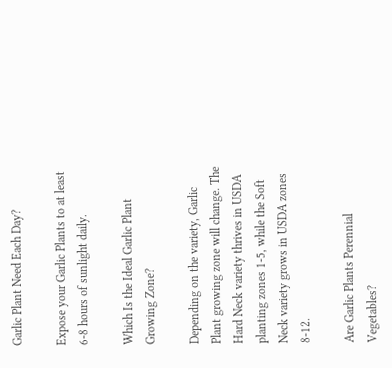Garlic Plant Need Each Day?

Expose your Garlic Plants to at least 6-8 hours of sunlight daily.

Which Is the Ideal Garlic Plant Growing Zone?

Depending on the variety, Garlic Plant growing zone will change. The Hard Neck variety thrives in USDA planting zones 1-5, while the Soft Neck variety grows in USDA zones 8-12.

Are Garlic Plants Perennial Vegetables?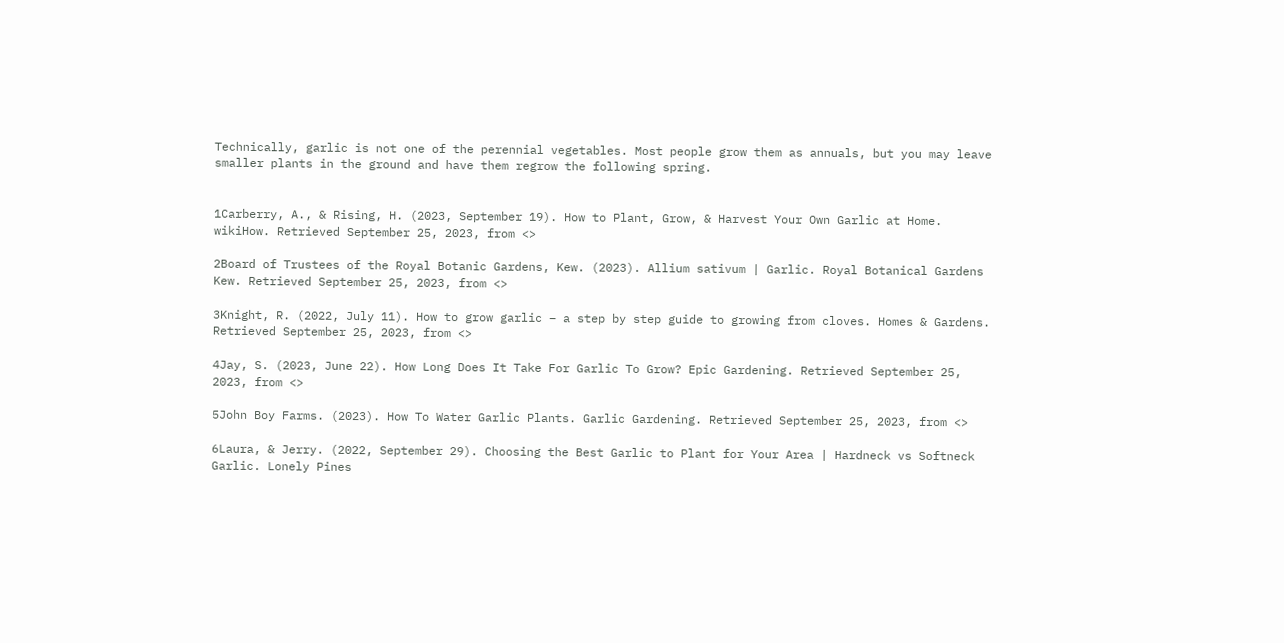Technically, garlic is not one of the perennial vegetables. Most people grow them as annuals, but you may leave smaller plants in the ground and have them regrow the following spring.


1Carberry, A., & Rising, H. (2023, September 19). How to Plant, Grow, & Harvest Your Own Garlic at Home. wikiHow. Retrieved September 25, 2023, from <>

2Board of Trustees of the Royal Botanic Gardens, Kew. (2023). Allium sativum | Garlic. Royal Botanical Gardens Kew. Retrieved September 25, 2023, from <>

3Knight, R. (2022, July 11). How to grow garlic – a step by step guide to growing from cloves. Homes & Gardens. Retrieved September 25, 2023, from <>

4Jay, S. (2023, June 22). How Long Does It Take For Garlic To Grow? Epic Gardening. Retrieved September 25, 2023, from <>

5John Boy Farms. (2023). How To Water Garlic Plants. Garlic Gardening. Retrieved September 25, 2023, from <>

6Laura, & Jerry. (2022, September 29). Choosing the Best Garlic to Plant for Your Area | Hardneck vs Softneck Garlic. Lonely Pines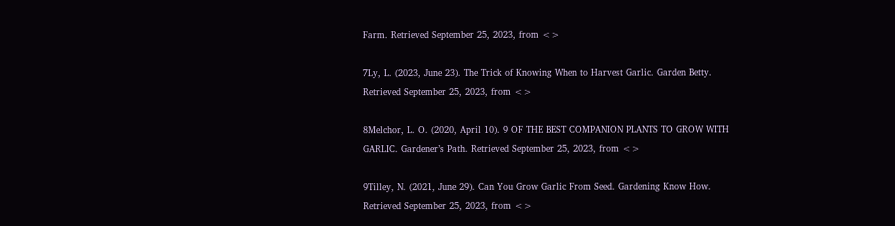Farm. Retrieved September 25, 2023, from <>

7Ly, L. (2023, June 23). The Trick of Knowing When to Harvest Garlic. Garden Betty. Retrieved September 25, 2023, from <>

8Melchor, L. O. (2020, April 10). 9 OF THE BEST COMPANION PLANTS TO GROW WITH GARLIC. Gardener’s Path. Retrieved September 25, 2023, from <>

9Tilley, N. (2021, June 29). Can You Grow Garlic From Seed. Gardening Know How. Retrieved September 25, 2023, from <>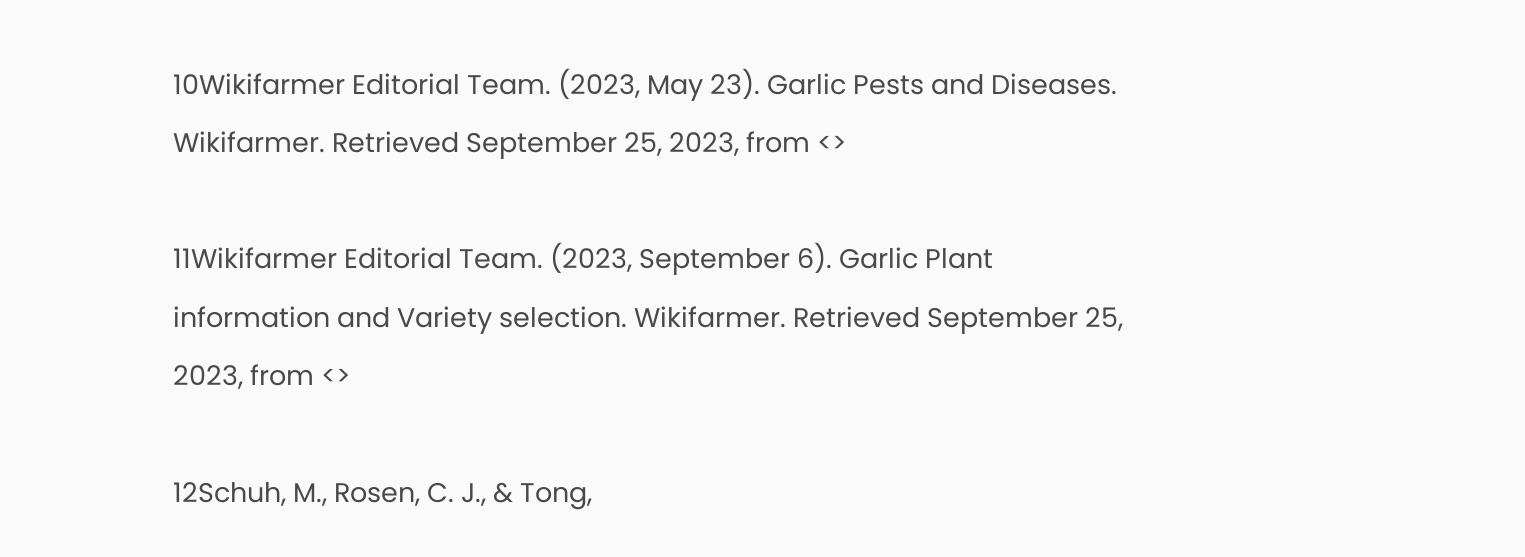10Wikifarmer Editorial Team. (2023, May 23). Garlic Pests and Diseases. Wikifarmer. Retrieved September 25, 2023, from <>

11Wikifarmer Editorial Team. (2023, September 6). Garlic Plant information and Variety selection. Wikifarmer. Retrieved September 25, 2023, from <>

12Schuh, M., Rosen, C. J., & Tong,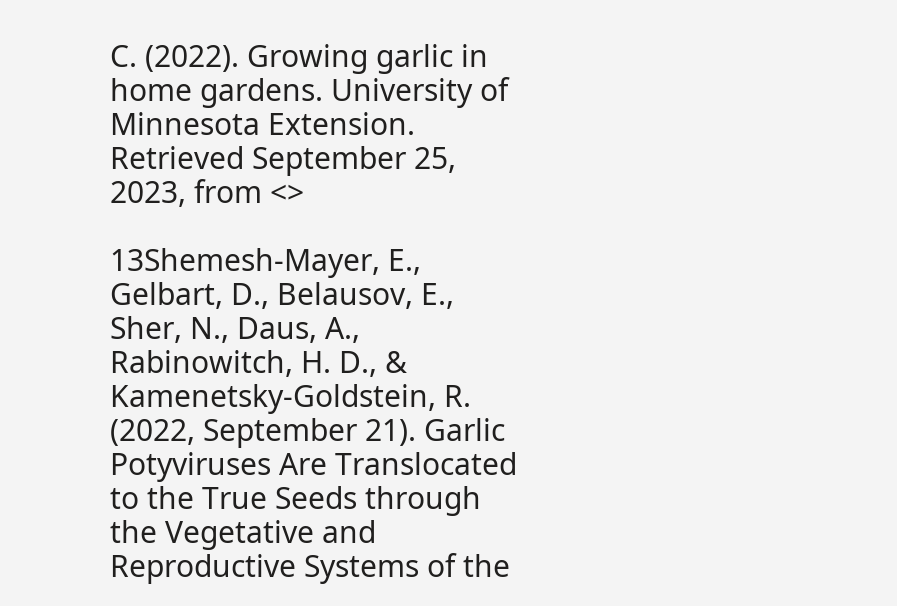C. (2022). Growing garlic in home gardens. University of Minnesota Extension. Retrieved September 25, 2023, from <>

13Shemesh-Mayer, E., Gelbart, D., Belausov, E., Sher, N., Daus, A., Rabinowitch, H. D., & Kamenetsky-Goldstein, R. (2022, September 21). Garlic Potyviruses Are Translocated to the True Seeds through the Vegetative and Reproductive Systems of the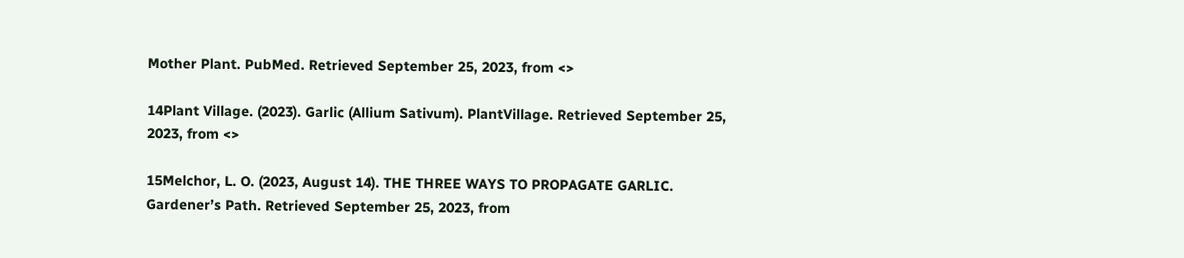Mother Plant. PubMed. Retrieved September 25, 2023, from <>

14Plant Village. (2023). Garlic (Allium Sativum). PlantVillage. Retrieved September 25, 2023, from <>

15Melchor, L. O. (2023, August 14). THE THREE WAYS TO PROPAGATE GARLIC. Gardener’s Path. Retrieved September 25, 2023, from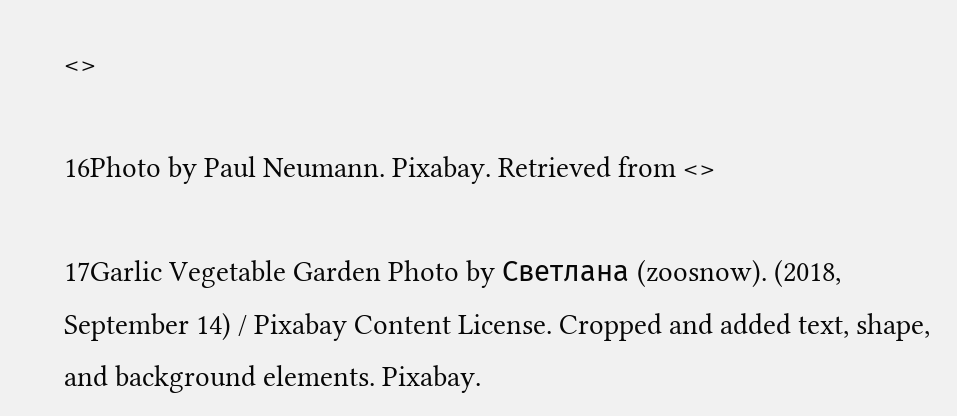<>

16Photo by Paul Neumann. Pixabay. Retrieved from <>

17Garlic Vegetable Garden Photo by Светлана (zoosnow). (2018, September 14) / Pixabay Content License. Cropped and added text, shape, and background elements. Pixabay.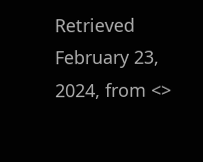Retrieved February 23, 2024, from <>